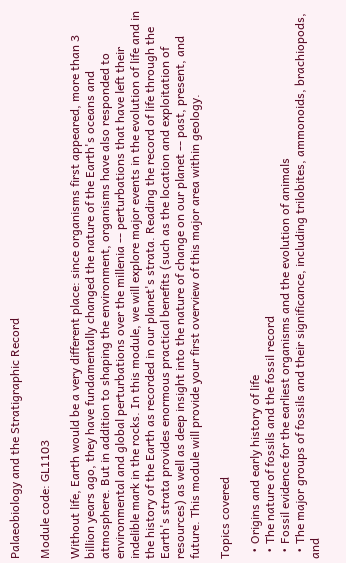Palaeobiology and the Stratigraphic Record

Module code: GL1103

Without life, Earth would be a very different place: since organisms first appeared, more than 3 billion years ago, they have fundamentally changed the nature of the Earth's oceans and atmosphere. But in addition to shaping the environment, organisms have also responded to environmental and global perturbations over the millenia -- perturbations that have left their indelible mark in the rocks. In this module, we will explore major events in the evolution of life and in the history of the Earth as recorded in our planet's strata. Reading the record of life through the Earth's strata provides enormous practical benefits (such as the location and exploitation of resources) as well as deep insight into the nature of change on our planet -- past, present, and future. This module will provide your first overview of this major area within geology.

Topics covered

  • Origins and early history of life
  • The nature of fossils and the fossil record
  • Fossil evidence for the earliest organisms and the evolution of animals
  • The major groups of fossils and their significance, including trilobites, ammonoids, brachiopods, and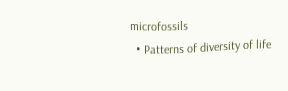microfossils
  • Patterns of diversity of life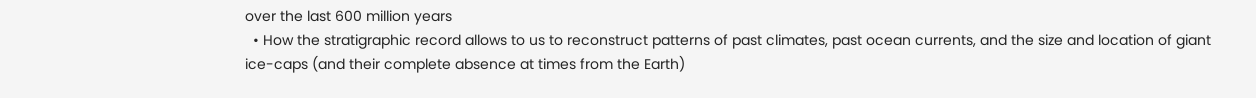over the last 600 million years
  • How the stratigraphic record allows to us to reconstruct patterns of past climates, past ocean currents, and the size and location of giant ice-caps (and their complete absence at times from the Earth)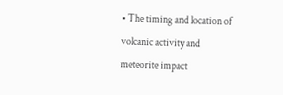• The timing and location of volcanic activity and meteorite impact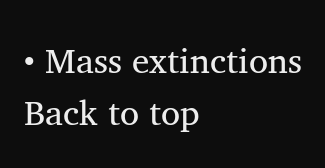• Mass extinctions
Back to top